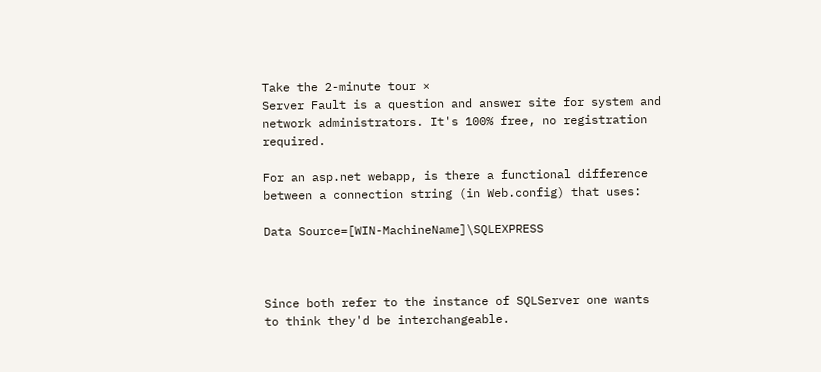Take the 2-minute tour ×
Server Fault is a question and answer site for system and network administrators. It's 100% free, no registration required.

For an asp.net webapp, is there a functional difference between a connection string (in Web.config) that uses:

Data Source=[WIN-MachineName]\SQLEXPRESS



Since both refer to the instance of SQLServer one wants to think they'd be interchangeable.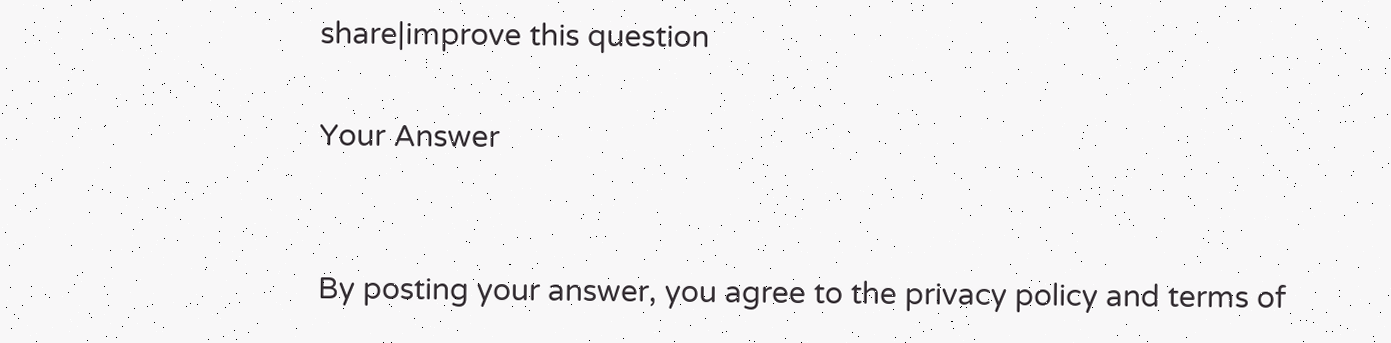share|improve this question

Your Answer


By posting your answer, you agree to the privacy policy and terms of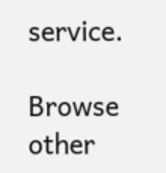service.

Browse other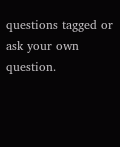questions tagged or ask your own question.